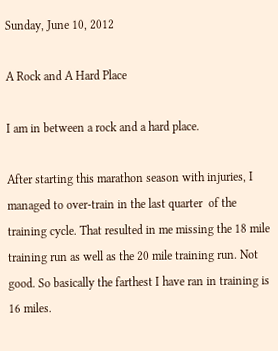Sunday, June 10, 2012

A Rock and A Hard Place

I am in between a rock and a hard place.

After starting this marathon season with injuries, I managed to over-train in the last quarter  of the training cycle. That resulted in me missing the 18 mile training run as well as the 20 mile training run. Not good. So basically the farthest I have ran in training is 16 miles.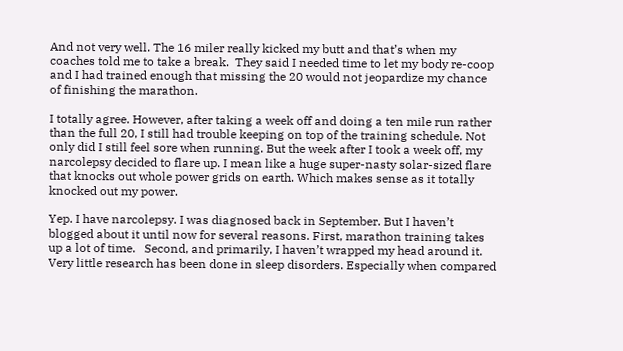And not very well. The 16 miler really kicked my butt and that’s when my coaches told me to take a break.  They said I needed time to let my body re-coop and I had trained enough that missing the 20 would not jeopardize my chance of finishing the marathon.

I totally agree. However, after taking a week off and doing a ten mile run rather than the full 20, I still had trouble keeping on top of the training schedule. Not only did I still feel sore when running. But the week after I took a week off, my narcolepsy decided to flare up. I mean like a huge super-nasty solar-sized flare that knocks out whole power grids on earth. Which makes sense as it totally knocked out my power.

Yep. I have narcolepsy. I was diagnosed back in September. But I haven’t blogged about it until now for several reasons. First, marathon training takes up a lot of time.   Second, and primarily, I haven’t wrapped my head around it. Very little research has been done in sleep disorders. Especially when compared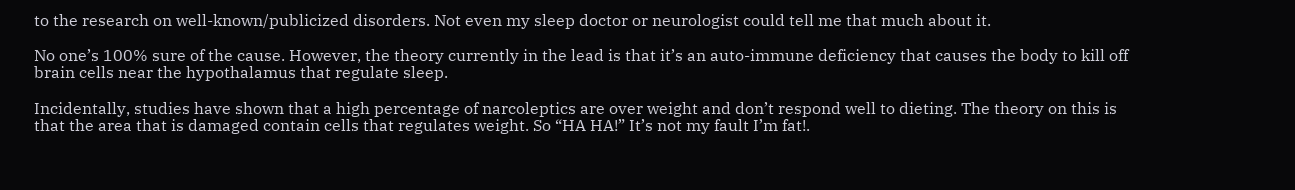to the research on well-known/publicized disorders. Not even my sleep doctor or neurologist could tell me that much about it.

No one’s 100% sure of the cause. However, the theory currently in the lead is that it’s an auto-immune deficiency that causes the body to kill off brain cells near the hypothalamus that regulate sleep.

Incidentally, studies have shown that a high percentage of narcoleptics are over weight and don’t respond well to dieting. The theory on this is that the area that is damaged contain cells that regulates weight. So “HA HA!” It’s not my fault I’m fat!.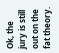Ok, the jury is still out on the fat theory.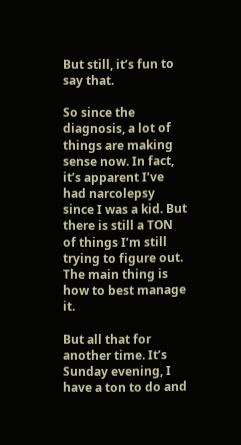But still, it’s fun to say that.

So since the diagnosis, a lot of things are making sense now. In fact, it’s apparent I’ve had narcolepsy since I was a kid. But there is still a TON of things I’m still trying to figure out. The main thing is how to best manage it.

But all that for another time. It’s Sunday evening, I have a ton to do and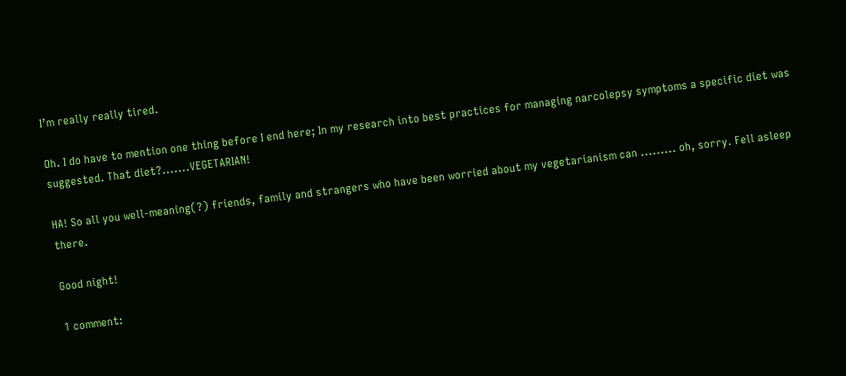I’m really really tired.

Oh. I do have to mention one thing before I end here; In my research into best practices for managing narcolepsy symptoms a specific diet was suggested. That diet?.......VEGETARIAN!

HA! So all you well-meaning(?) friends, family and strangers who have been worried about my vegetarianism can ......... oh, sorry. Fell asleep there.

Good night!

1 comment: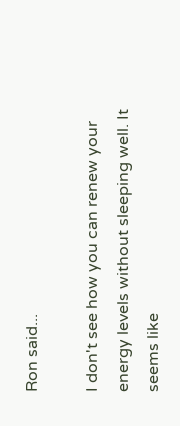Ron said...

I don't see how you can renew your energy levels without sleeping well. It seems like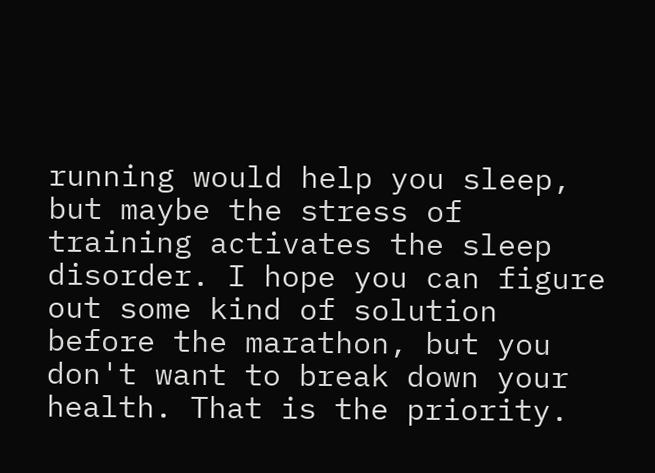running would help you sleep, but maybe the stress of training activates the sleep disorder. I hope you can figure out some kind of solution before the marathon, but you don't want to break down your health. That is the priority.